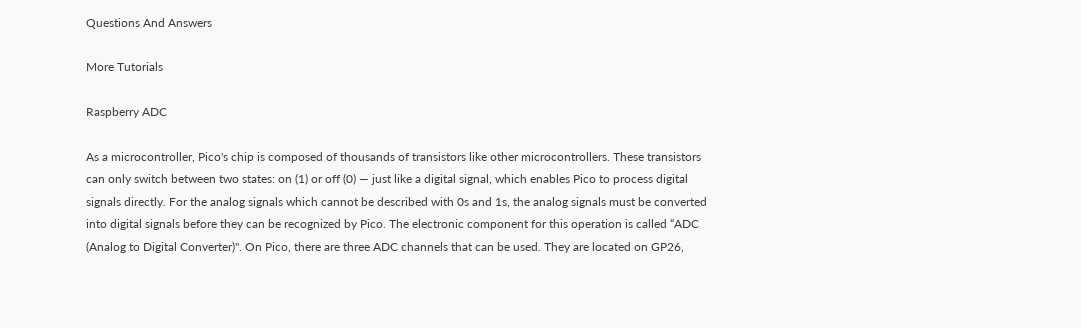Questions And Answers

More Tutorials

Raspberry ADC

As a microcontroller, Pico's chip is composed of thousands of transistors like other microcontrollers. These transistors can only switch between two states: on (1) or off (0) — just like a digital signal, which enables Pico to process digital signals directly. For the analog signals which cannot be described with 0s and 1s, the analog signals must be converted into digital signals before they can be recognized by Pico. The electronic component for this operation is called “ADC (Analog to Digital Converter)". On Pico, there are three ADC channels that can be used. They are located on GP26,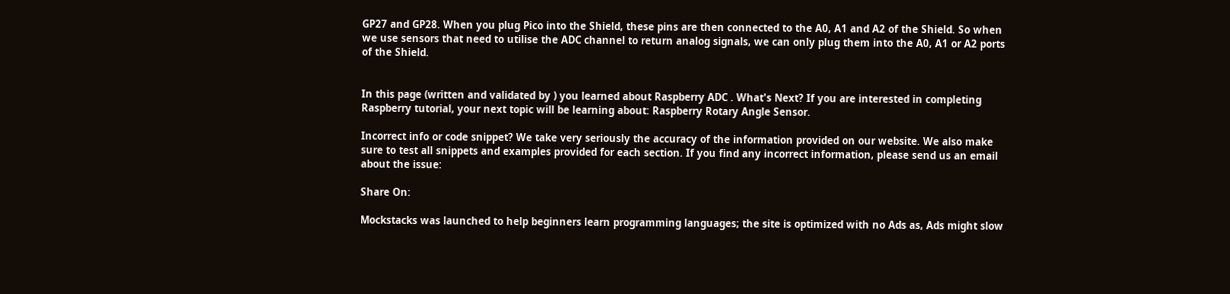GP27 and GP28. When you plug Pico into the Shield, these pins are then connected to the A0, A1 and A2 of the Shield. So when we use sensors that need to utilise the ADC channel to return analog signals, we can only plug them into the A0, A1 or A2 ports of the Shield.


In this page (written and validated by ) you learned about Raspberry ADC . What's Next? If you are interested in completing Raspberry tutorial, your next topic will be learning about: Raspberry Rotary Angle Sensor.

Incorrect info or code snippet? We take very seriously the accuracy of the information provided on our website. We also make sure to test all snippets and examples provided for each section. If you find any incorrect information, please send us an email about the issue:

Share On:

Mockstacks was launched to help beginners learn programming languages; the site is optimized with no Ads as, Ads might slow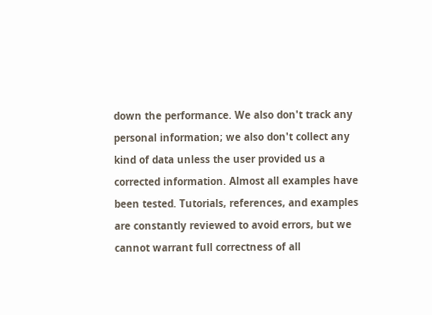down the performance. We also don't track any personal information; we also don't collect any kind of data unless the user provided us a corrected information. Almost all examples have been tested. Tutorials, references, and examples are constantly reviewed to avoid errors, but we cannot warrant full correctness of all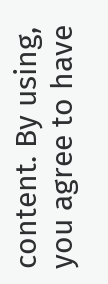content. By using, you agree to have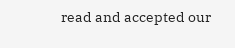read and accepted our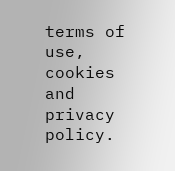terms of use, cookies and privacy policy.